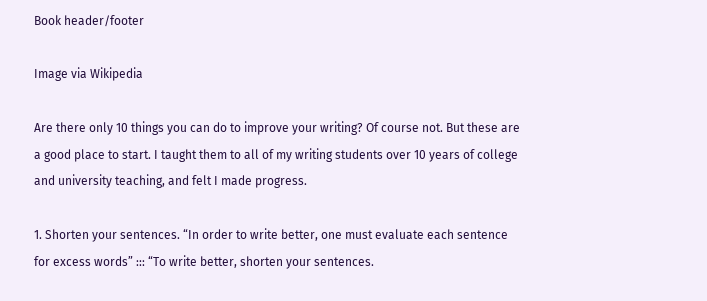Book header/footer

Image via Wikipedia

Are there only 10 things you can do to improve your writing? Of course not. But these are a good place to start. I taught them to all of my writing students over 10 years of college and university teaching, and felt I made progress.

1. Shorten your sentences. “In order to write better, one must evaluate each sentence for excess words” ::: “To write better, shorten your sentences.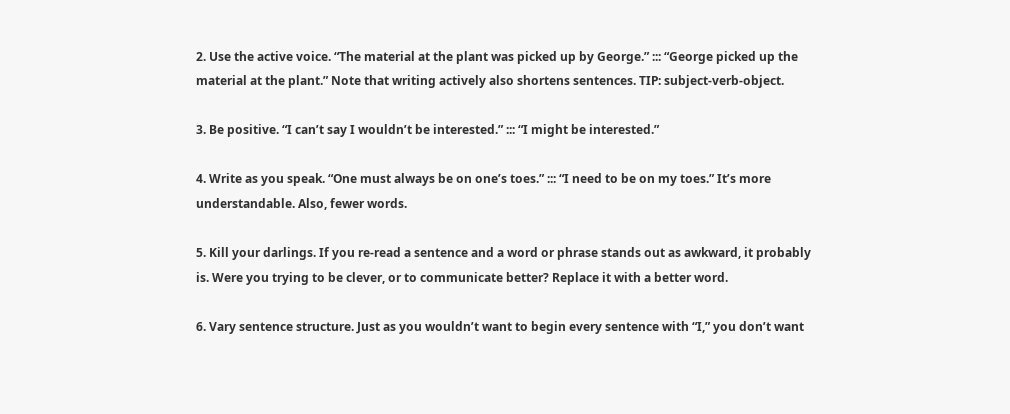2. Use the active voice. “The material at the plant was picked up by George.” ::: “George picked up the material at the plant.” Note that writing actively also shortens sentences. TIP: subject-verb-object.

3. Be positive. “I can’t say I wouldn’t be interested.” ::: “I might be interested.”

4. Write as you speak. “One must always be on one’s toes.” ::: “I need to be on my toes.” It’s more understandable. Also, fewer words.

5. Kill your darlings. If you re-read a sentence and a word or phrase stands out as awkward, it probably is. Were you trying to be clever, or to communicate better? Replace it with a better word.

6. Vary sentence structure. Just as you wouldn’t want to begin every sentence with “I,” you don’t want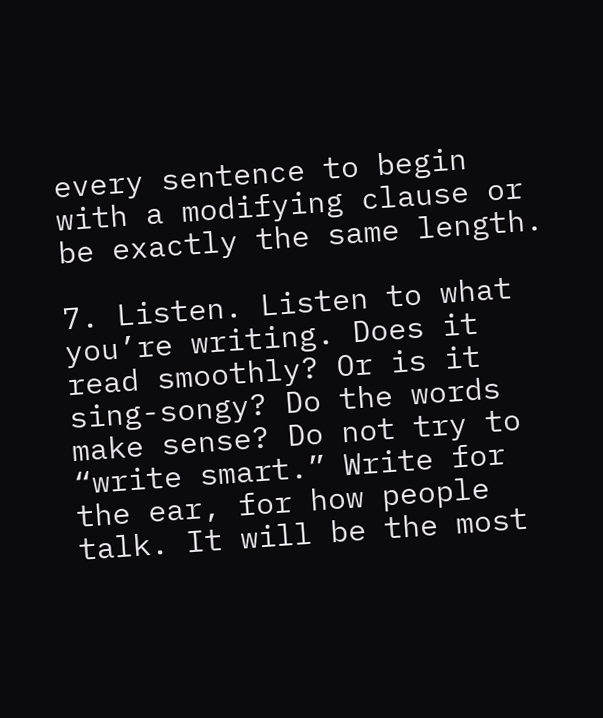every sentence to begin with a modifying clause or be exactly the same length.

7. Listen. Listen to what you’re writing. Does it read smoothly? Or is it sing-songy? Do the words make sense? Do not try to “write smart.” Write for the ear, for how people talk. It will be the most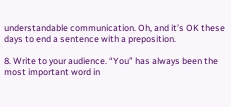understandable communication. Oh, and it’s OK these days to end a sentence with a preposition.

8. Write to your audience. “You” has always been the most important word in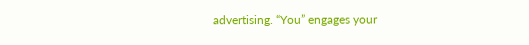advertising. “You” engages your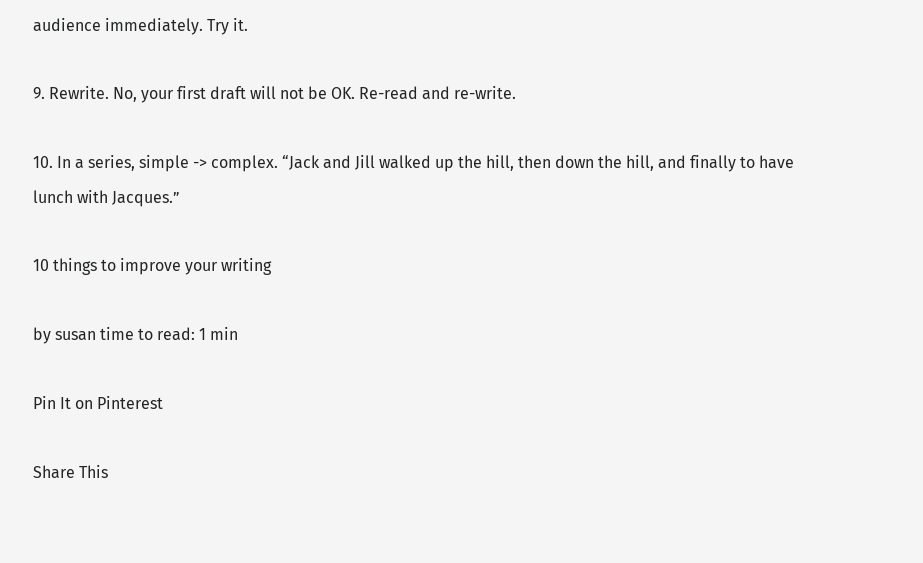audience immediately. Try it.

9. Rewrite. No, your first draft will not be OK. Re-read and re-write.

10. In a series, simple -> complex. “Jack and Jill walked up the hill, then down the hill, and finally to have lunch with Jacques.”

10 things to improve your writing

by susan time to read: 1 min

Pin It on Pinterest

Share This